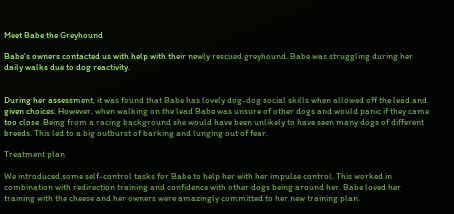Meet Babe the Greyhound

Babe's owners contacted us with help with their newly rescued greyhound. Babe was struggling during her daily walks due to dog reactivity.


During her assessment, it was found that Babe has lovely dog-dog social skills when allowed off the lead and given choices. However, when walking on the lead Babe was unsure of other dogs and would panic if they came too close. Being from a racing background she would have been unlikely to have seen many dogs of different breeds. This led to a big outburst of barking and lunging out of fear.

Treatment plan

We introduced some self-control tasks for Babe to help her with her impulse control. This worked in combination with redirection training and confidence with other dogs being around her. Babe loved her training with the cheese and her owners were amazingly committed to her new training plan.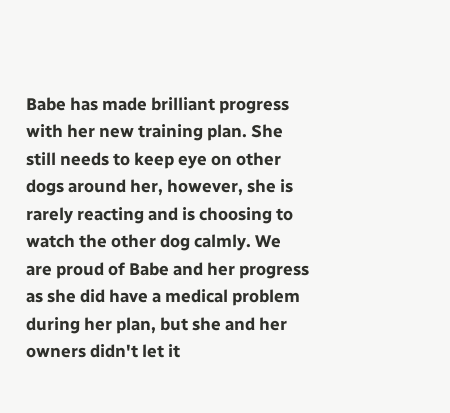Babe has made brilliant progress with her new training plan. She still needs to keep eye on other dogs around her, however, she is rarely reacting and is choosing to watch the other dog calmly. We are proud of Babe and her progress as she did have a medical problem during her plan, but she and her owners didn't let it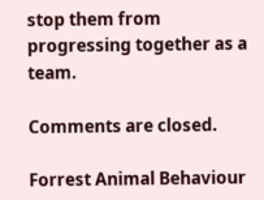stop them from progressing together as a team.

Comments are closed.

Forrest Animal Behaviour